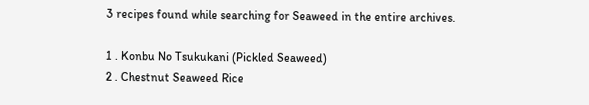3 recipes found while searching for Seaweed in the entire archives.

1 . Konbu No Tsukukani (Pickled Seaweed)
2 . Chestnut Seaweed Rice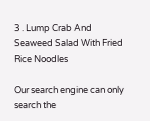3 . Lump Crab And Seaweed Salad With Fried Rice Noodles

Our search engine can only search the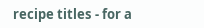recipe titles - for a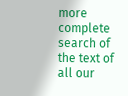more complete search of the text of all our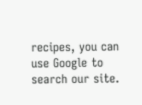recipes, you can use Google to search our site.